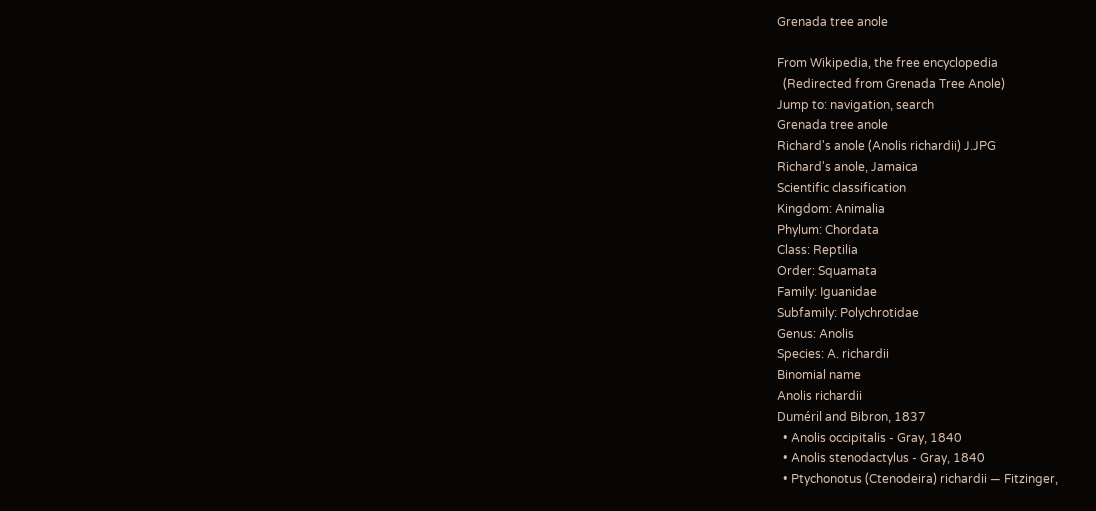Grenada tree anole

From Wikipedia, the free encyclopedia
  (Redirected from Grenada Tree Anole)
Jump to: navigation, search
Grenada tree anole
Richard's anole (Anolis richardii) J.JPG
Richard's anole, Jamaica
Scientific classification
Kingdom: Animalia
Phylum: Chordata
Class: Reptilia
Order: Squamata
Family: Iguanidae
Subfamily: Polychrotidae
Genus: Anolis
Species: A. richardii
Binomial name
Anolis richardii
Duméril and Bibron, 1837
  • Anolis occipitalis - Gray, 1840
  • Anolis stenodactylus - Gray, 1840
  • Ptychonotus (Ctenodeira) richardii — Fitzinger,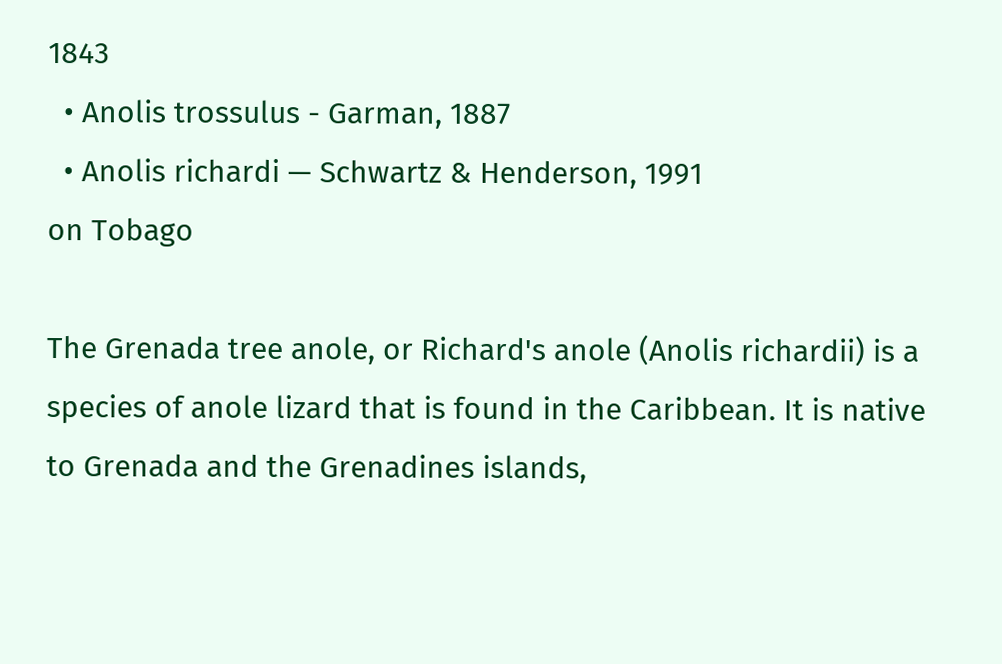1843
  • Anolis trossulus - Garman, 1887
  • Anolis richardi — Schwartz & Henderson, 1991
on Tobago

The Grenada tree anole, or Richard's anole (Anolis richardii) is a species of anole lizard that is found in the Caribbean. It is native to Grenada and the Grenadines islands,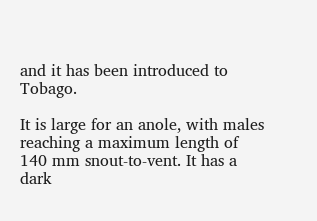and it has been introduced to Tobago.

It is large for an anole, with males reaching a maximum length of 140 mm snout-to-vent. It has a dark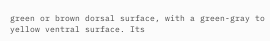green or brown dorsal surface, with a green-gray to yellow ventral surface. Its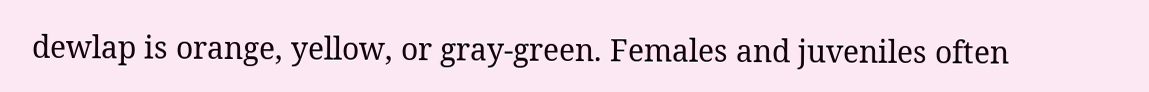dewlap is orange, yellow, or gray-green. Females and juveniles often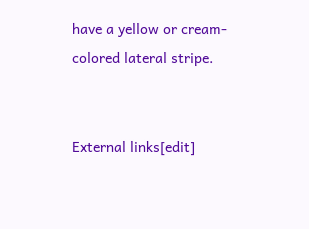have a yellow or cream-colored lateral stripe.


External links[edit]